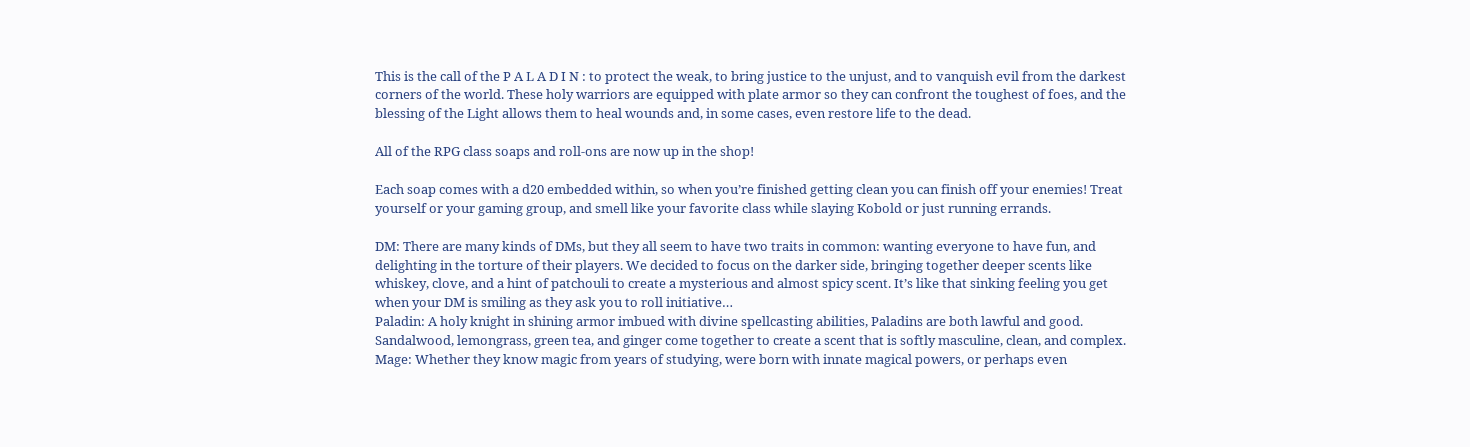This is the call of the P A L A D I N : to protect the weak, to bring justice to the unjust, and to vanquish evil from the darkest corners of the world. These holy warriors are equipped with plate armor so they can confront the toughest of foes, and the blessing of the Light allows them to heal wounds and, in some cases, even restore life to the dead.

All of the RPG class soaps and roll-ons are now up in the shop!

Each soap comes with a d20 embedded within, so when you’re finished getting clean you can finish off your enemies! Treat yourself or your gaming group, and smell like your favorite class while slaying Kobold or just running errands.

DM: There are many kinds of DMs, but they all seem to have two traits in common: wanting everyone to have fun, and delighting in the torture of their players. We decided to focus on the darker side, bringing together deeper scents like whiskey, clove, and a hint of patchouli to create a mysterious and almost spicy scent. It’s like that sinking feeling you get when your DM is smiling as they ask you to roll initiative…
Paladin: A holy knight in shining armor imbued with divine spellcasting abilities, Paladins are both lawful and good. Sandalwood, lemongrass, green tea, and ginger come together to create a scent that is softly masculine, clean, and complex.
Mage: Whether they know magic from years of studying, were born with innate magical powers, or perhaps even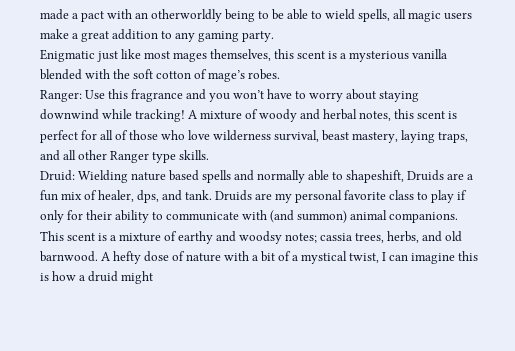made a pact with an otherworldly being to be able to wield spells, all magic users make a great addition to any gaming party.
Enigmatic just like most mages themselves, this scent is a mysterious vanilla blended with the soft cotton of mage’s robes.
Ranger: Use this fragrance and you won’t have to worry about staying downwind while tracking! A mixture of woody and herbal notes, this scent is perfect for all of those who love wilderness survival, beast mastery, laying traps, and all other Ranger type skills.
Druid: Wielding nature based spells and normally able to shapeshift, Druids are a fun mix of healer, dps, and tank. Druids are my personal favorite class to play if only for their ability to communicate with (and summon) animal companions. This scent is a mixture of earthy and woodsy notes; cassia trees, herbs, and old barnwood. A hefty dose of nature with a bit of a mystical twist, I can imagine this is how a druid might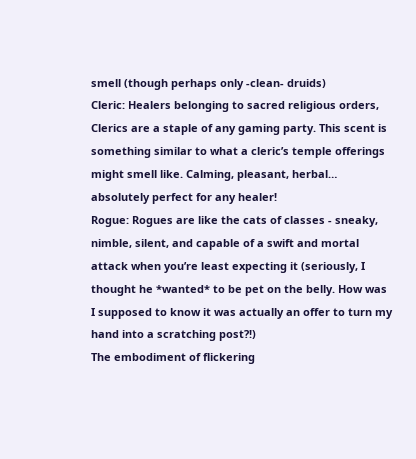smell (though perhaps only -clean- druids)
Cleric: Healers belonging to sacred religious orders, Clerics are a staple of any gaming party. This scent is something similar to what a cleric’s temple offerings might smell like. Calming, pleasant, herbal… absolutely perfect for any healer!
Rogue: Rogues are like the cats of classes - sneaky, nimble, silent, and capable of a swift and mortal attack when you’re least expecting it (seriously, I thought he *wanted* to be pet on the belly. How was I supposed to know it was actually an offer to turn my hand into a scratching post?!)
The embodiment of flickering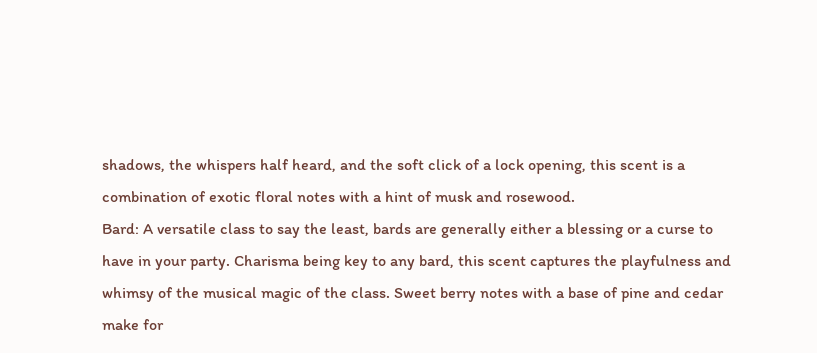shadows, the whispers half heard, and the soft click of a lock opening, this scent is a combination of exotic floral notes with a hint of musk and rosewood.
Bard: A versatile class to say the least, bards are generally either a blessing or a curse to have in your party. Charisma being key to any bard, this scent captures the playfulness and whimsy of the musical magic of the class. Sweet berry notes with a base of pine and cedar make for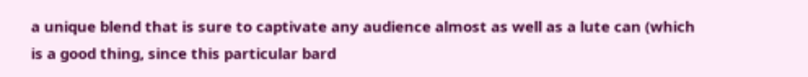a unique blend that is sure to captivate any audience almost as well as a lute can (which is a good thing, since this particular bard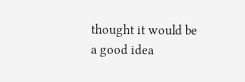thought it would be a good idea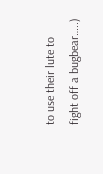to use their lute to fight off a bugbear…..)